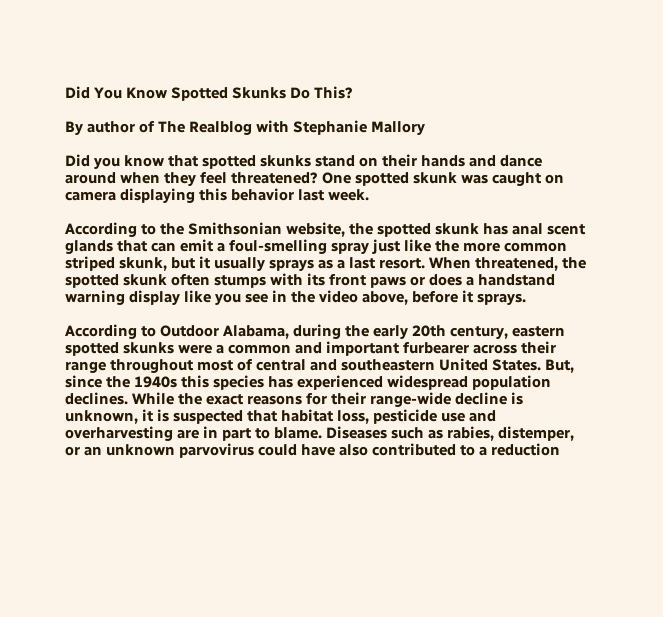Did You Know Spotted Skunks Do This?

By author of The Realblog with Stephanie Mallory

Did you know that spotted skunks stand on their hands and dance around when they feel threatened? One spotted skunk was caught on camera displaying this behavior last week.

According to the Smithsonian website, the spotted skunk has anal scent glands that can emit a foul-smelling spray just like the more common striped skunk, but it usually sprays as a last resort. When threatened, the spotted skunk often stumps with its front paws or does a handstand warning display like you see in the video above, before it sprays.

According to Outdoor Alabama, during the early 20th century, eastern spotted skunks were a common and important furbearer across their range throughout most of central and southeastern United States. But, since the 1940s this species has experienced widespread population declines. While the exact reasons for their range-wide decline is unknown, it is suspected that habitat loss, pesticide use and overharvesting are in part to blame. Diseases such as rabies, distemper, or an unknown parvovirus could have also contributed to a reduction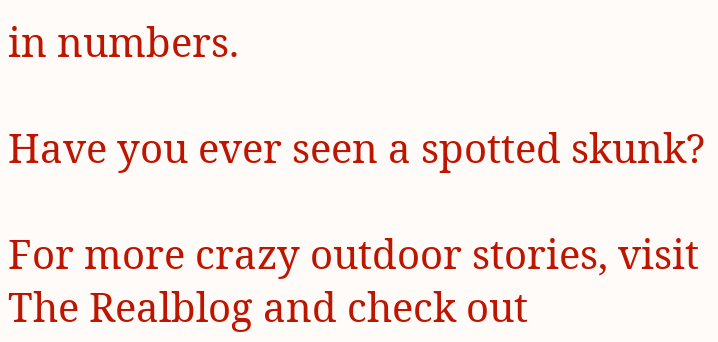in numbers.

Have you ever seen a spotted skunk?

For more crazy outdoor stories, visit The Realblog and check out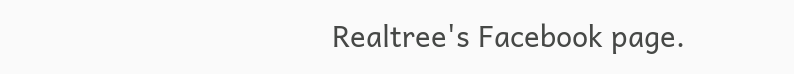Realtree's Facebook page.